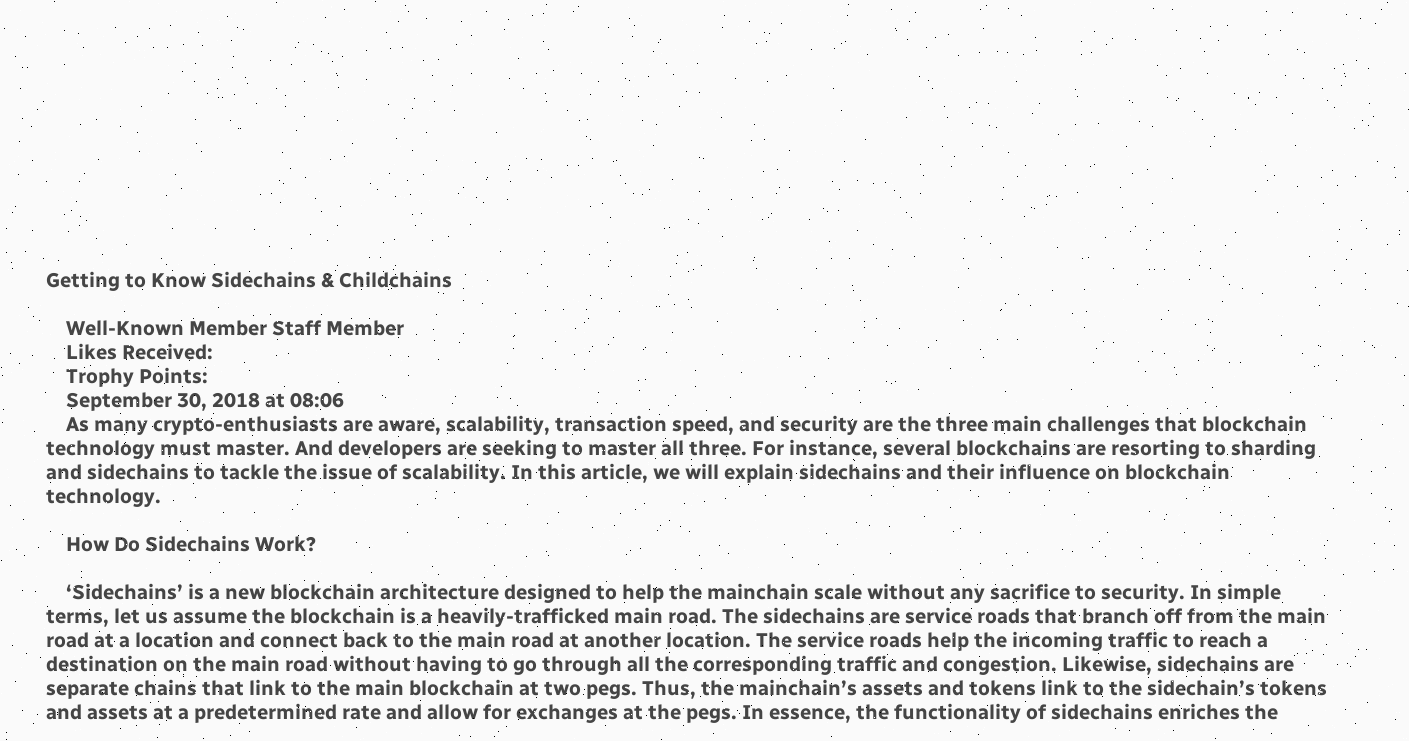Getting to Know Sidechains & Childchains

    Well-Known Member Staff Member
    Likes Received:
    Trophy Points:
    September 30, 2018 at 08:06
    As many crypto-enthusiasts are aware, scalability, transaction speed, and security are the three main challenges that blockchain technology must master. And developers are seeking to master all three. For instance, several blockchains are resorting to sharding and sidechains to tackle the issue of scalability. In this article, we will explain sidechains and their influence on blockchain technology.

    How Do Sidechains Work?

    ‘Sidechains’ is a new blockchain architecture designed to help the mainchain scale without any sacrifice to security. In simple terms, let us assume the blockchain is a heavily-trafficked main road. The sidechains are service roads that branch off from the main road at a location and connect back to the main road at another location. The service roads help the incoming traffic to reach a destination on the main road without having to go through all the corresponding traffic and congestion. Likewise, sidechains are separate chains that link to the main blockchain at two pegs. Thus, the mainchain’s assets and tokens link to the sidechain’s tokens and assets at a predetermined rate and allow for exchanges at the pegs. In essence, the functionality of sidechains enriches the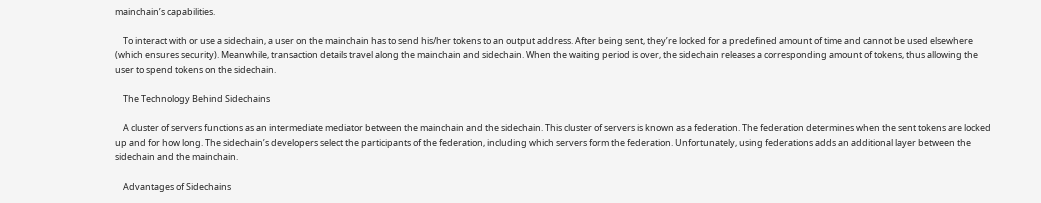mainchain’s capabilities.

    To interact with or use a sidechain, a user on the mainchain has to send his/her tokens to an output address. After being sent, they’re locked for a predefined amount of time and cannot be used elsewhere (which ensures security). Meanwhile, transaction details travel along the mainchain and sidechain. When the waiting period is over, the sidechain releases a corresponding amount of tokens, thus allowing the user to spend tokens on the sidechain.

    The Technology Behind Sidechains

    A cluster of servers functions as an intermediate mediator between the mainchain and the sidechain. This cluster of servers is known as a federation. The federation determines when the sent tokens are locked up and for how long. The sidechain’s developers select the participants of the federation, including which servers form the federation. Unfortunately, using federations adds an additional layer between the sidechain and the mainchain.

    Advantages of Sidechains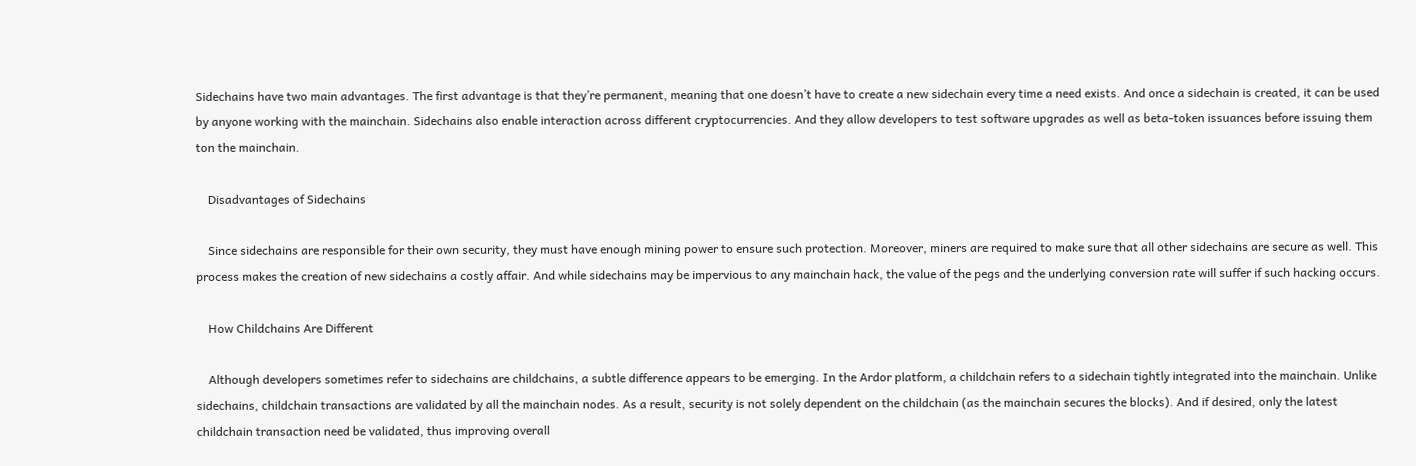Sidechains have two main advantages. The first advantage is that they’re permanent, meaning that one doesn’t have to create a new sidechain every time a need exists. And once a sidechain is created, it can be used by anyone working with the mainchain. Sidechains also enable interaction across different cryptocurrencies. And they allow developers to test software upgrades as well as beta-token issuances before issuing them ton the mainchain.

    Disadvantages of Sidechains

    Since sidechains are responsible for their own security, they must have enough mining power to ensure such protection. Moreover, miners are required to make sure that all other sidechains are secure as well. This process makes the creation of new sidechains a costly affair. And while sidechains may be impervious to any mainchain hack, the value of the pegs and the underlying conversion rate will suffer if such hacking occurs.

    How Childchains Are Different

    Although developers sometimes refer to sidechains are childchains, a subtle difference appears to be emerging. In the Ardor platform, a childchain refers to a sidechain tightly integrated into the mainchain. Unlike sidechains, childchain transactions are validated by all the mainchain nodes. As a result, security is not solely dependent on the childchain (as the mainchain secures the blocks). And if desired, only the latest childchain transaction need be validated, thus improving overall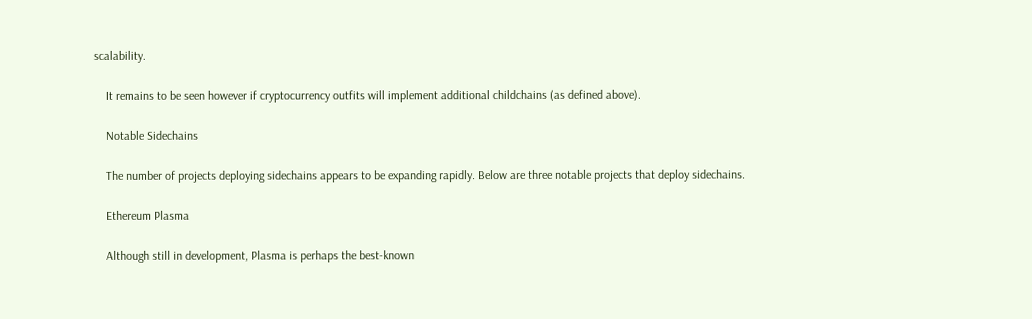scalability.

    It remains to be seen however if cryptocurrency outfits will implement additional childchains (as defined above).

    Notable Sidechains

    The number of projects deploying sidechains appears to be expanding rapidly. Below are three notable projects that deploy sidechains.

    Ethereum Plasma

    Although still in development, Plasma is perhaps the best-known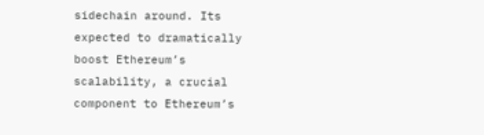sidechain around. Its expected to dramatically boost Ethereum’s scalability, a crucial component to Ethereum’s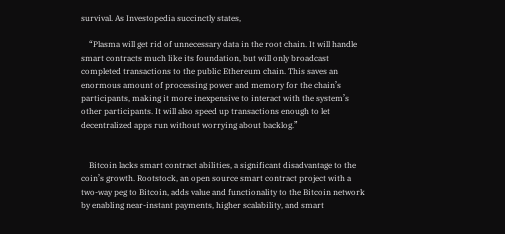survival. As Investopedia succinctly states,

    “Plasma will get rid of unnecessary data in the root chain. It will handle smart contracts much like its foundation, but will only broadcast completed transactions to the public Ethereum chain. This saves an enormous amount of processing power and memory for the chain’s participants, making it more inexpensive to interact with the system’s other participants. It will also speed up transactions enough to let decentralized apps run without worrying about backlog.”


    Bitcoin lacks smart contract abilities, a significant disadvantage to the coin’s growth. Rootstock, an open source smart contract project with a two-way peg to Bitcoin, adds value and functionality to the Bitcoin network by enabling near-instant payments, higher scalability, and smart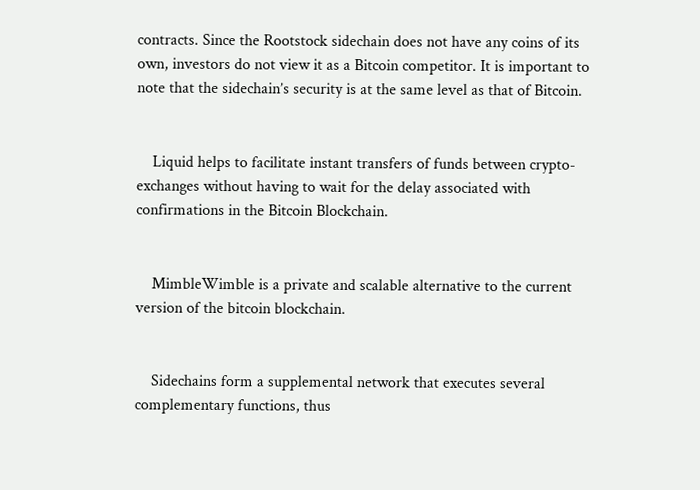contracts. Since the Rootstock sidechain does not have any coins of its own, investors do not view it as a Bitcoin competitor. It is important to note that the sidechain’s security is at the same level as that of Bitcoin.


    Liquid helps to facilitate instant transfers of funds between crypto-exchanges without having to wait for the delay associated with confirmations in the Bitcoin Blockchain.


    MimbleWimble is a private and scalable alternative to the current version of the bitcoin blockchain.


    Sidechains form a supplemental network that executes several complementary functions, thus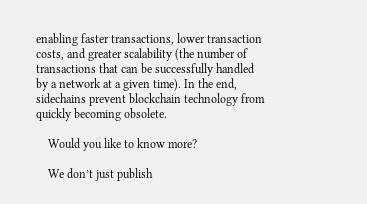enabling faster transactions, lower transaction costs, and greater scalability (the number of transactions that can be successfully handled by a network at a given time). In the end, sidechains prevent blockchain technology from quickly becoming obsolete.

    Would you like to know more?

    We don’t just publish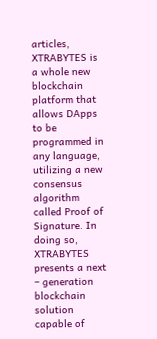articles, XTRABYTES is a whole new blockchain platform that allows DApps to be programmed in any language, utilizing a new consensus algorithm called Proof of Signature. In doing so, XTRABYTES presents a next – generation blockchain solution capable of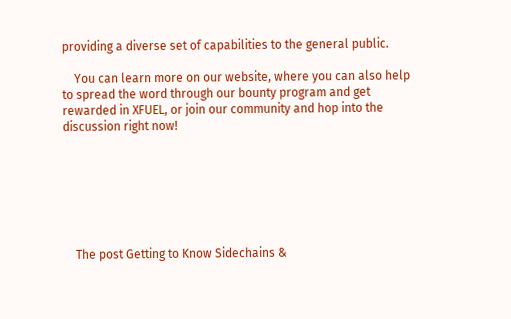providing a diverse set of capabilities to the general public.

    You can learn more on our website, where you can also help to spread the word through our bounty program and get rewarded in XFUEL, or join our community and hop into the discussion right now!







    The post Getting to Know Sidechains &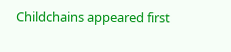Childchains appeared first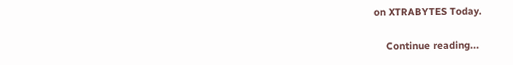on XTRABYTES Today.

    Continue reading...